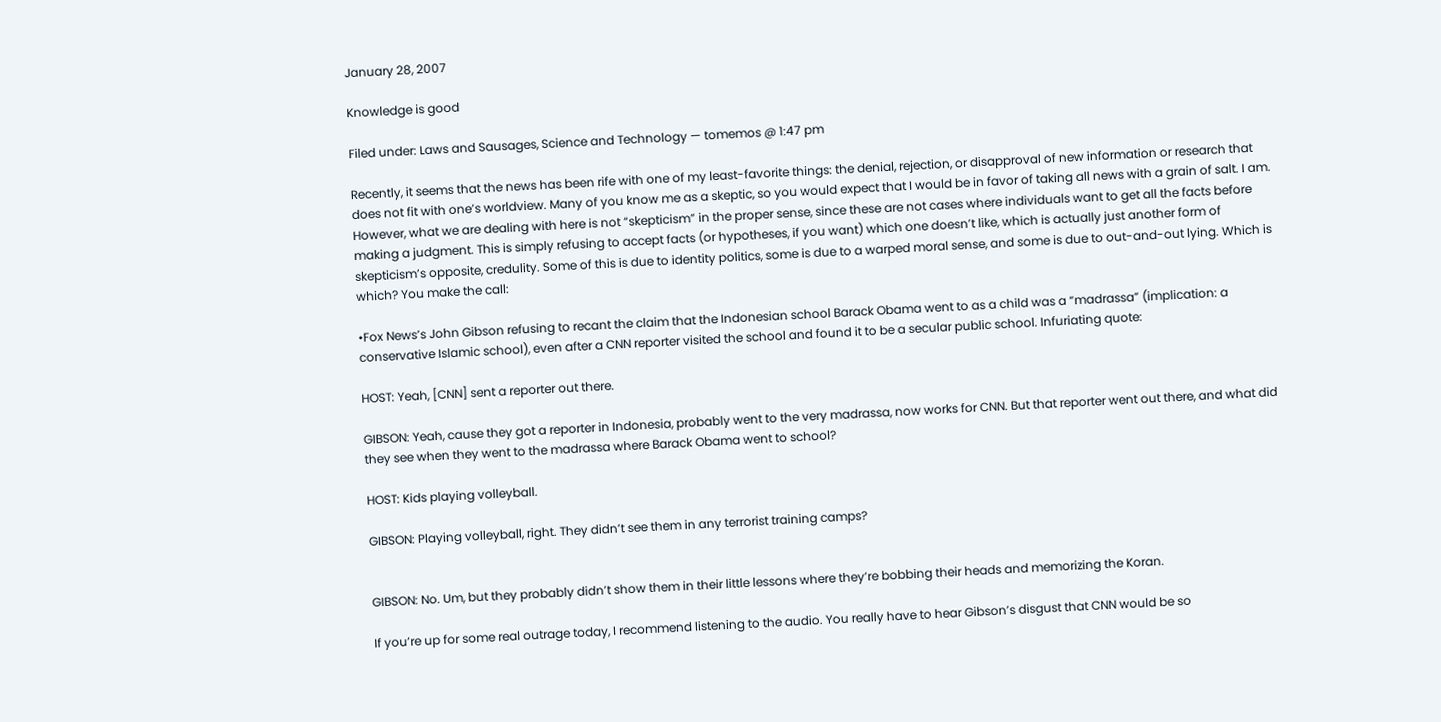January 28, 2007

Knowledge is good

Filed under: Laws and Sausages, Science and Technology — tomemos @ 1:47 pm

Recently, it seems that the news has been rife with one of my least-favorite things: the denial, rejection, or disapproval of new information or research that does not fit with one’s worldview. Many of you know me as a skeptic, so you would expect that I would be in favor of taking all news with a grain of salt. I am. However, what we are dealing with here is not “skepticism” in the proper sense, since these are not cases where individuals want to get all the facts before making a judgment. This is simply refusing to accept facts (or hypotheses, if you want) which one doesn’t like, which is actually just another form of skepticism’s opposite, credulity. Some of this is due to identity politics, some is due to a warped moral sense, and some is due to out-and-out lying. Which is which? You make the call:

•Fox News’s John Gibson refusing to recant the claim that the Indonesian school Barack Obama went to as a child was a “madrassa” (implication: a conservative Islamic school), even after a CNN reporter visited the school and found it to be a secular public school. Infuriating quote:

HOST: Yeah, [CNN] sent a reporter out there.

GIBSON: Yeah, cause they got a reporter in Indonesia, probably went to the very madrassa, now works for CNN. But that reporter went out there, and what did they see when they went to the madrassa where Barack Obama went to school?

HOST: Kids playing volleyball.

GIBSON: Playing volleyball, right. They didn’t see them in any terrorist training camps?


GIBSON: No. Um, but they probably didn’t show them in their little lessons where they’re bobbing their heads and memorizing the Koran.

If you’re up for some real outrage today, I recommend listening to the audio. You really have to hear Gibson’s disgust that CNN would be so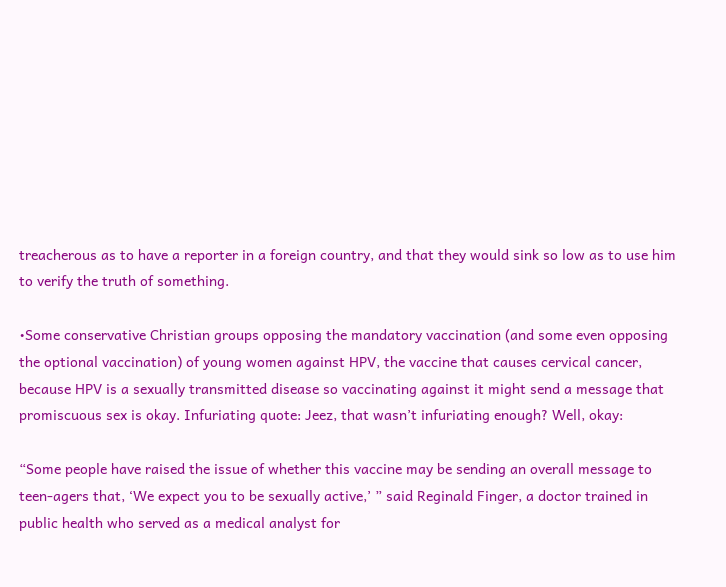treacherous as to have a reporter in a foreign country, and that they would sink so low as to use him to verify the truth of something.

•Some conservative Christian groups opposing the mandatory vaccination (and some even opposing the optional vaccination) of young women against HPV, the vaccine that causes cervical cancer, because HPV is a sexually transmitted disease so vaccinating against it might send a message that promiscuous sex is okay. Infuriating quote: Jeez, that wasn’t infuriating enough? Well, okay:

“Some people have raised the issue of whether this vaccine may be sending an overall message to teen-agers that, ‘We expect you to be sexually active,’ ” said Reginald Finger, a doctor trained in public health who served as a medical analyst for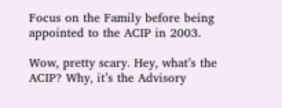Focus on the Family before being appointed to the ACIP in 2003.

Wow, pretty scary. Hey, what’s the ACIP? Why, it’s the Advisory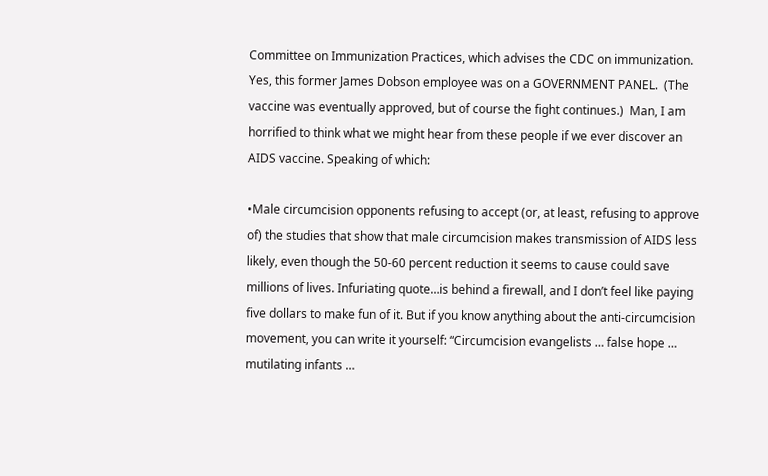Committee on Immunization Practices, which advises the CDC on immunization. Yes, this former James Dobson employee was on a GOVERNMENT PANEL.  (The vaccine was eventually approved, but of course the fight continues.)  Man, I am horrified to think what we might hear from these people if we ever discover an AIDS vaccine. Speaking of which:

•Male circumcision opponents refusing to accept (or, at least, refusing to approve of) the studies that show that male circumcision makes transmission of AIDS less likely, even though the 50-60 percent reduction it seems to cause could save millions of lives. Infuriating quote…is behind a firewall, and I don’t feel like paying five dollars to make fun of it. But if you know anything about the anti-circumcision movement, you can write it yourself: “Circumcision evangelists … false hope … mutilating infants …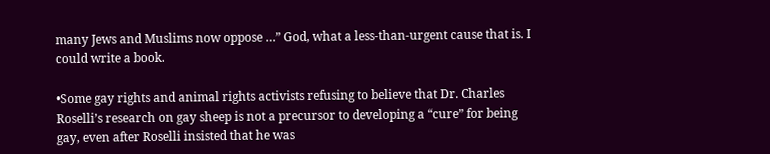many Jews and Muslims now oppose …” God, what a less-than-urgent cause that is. I could write a book.

•Some gay rights and animal rights activists refusing to believe that Dr. Charles Roselli’s research on gay sheep is not a precursor to developing a “cure” for being gay, even after Roselli insisted that he was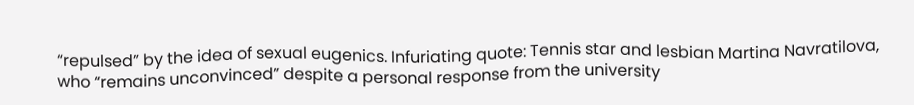“repulsed” by the idea of sexual eugenics. Infuriating quote: Tennis star and lesbian Martina Navratilova, who “remains unconvinced” despite a personal response from the university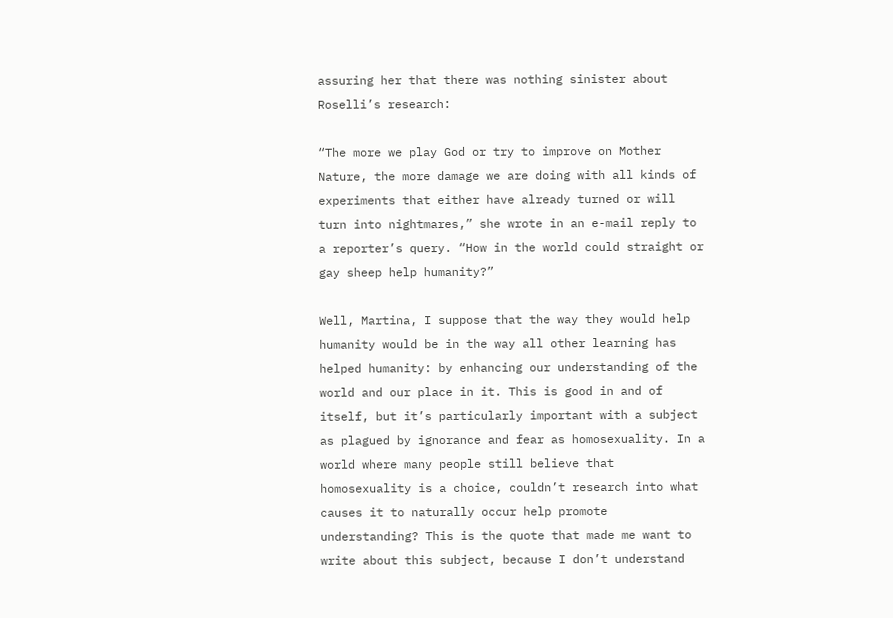assuring her that there was nothing sinister about Roselli’s research:

“The more we play God or try to improve on Mother Nature, the more damage we are doing with all kinds of experiments that either have already turned or will turn into nightmares,” she wrote in an e-mail reply to a reporter’s query. “How in the world could straight or gay sheep help humanity?”

Well, Martina, I suppose that the way they would help humanity would be in the way all other learning has helped humanity: by enhancing our understanding of the world and our place in it. This is good in and of itself, but it’s particularly important with a subject as plagued by ignorance and fear as homosexuality. In a world where many people still believe that homosexuality is a choice, couldn’t research into what causes it to naturally occur help promote understanding? This is the quote that made me want to write about this subject, because I don’t understand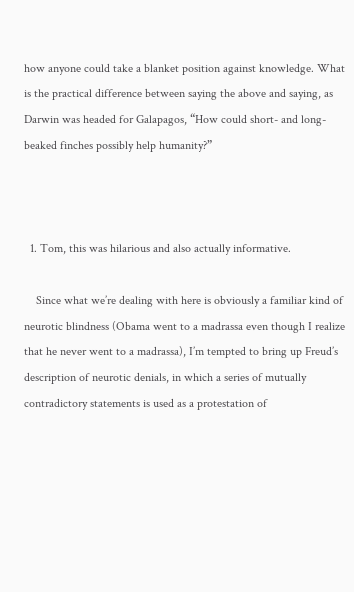how anyone could take a blanket position against knowledge. What is the practical difference between saying the above and saying, as Darwin was headed for Galapagos, “How could short- and long-beaked finches possibly help humanity?”



  1. Tom, this was hilarious and also actually informative.

    Since what we’re dealing with here is obviously a familiar kind of neurotic blindness (Obama went to a madrassa even though I realize that he never went to a madrassa), I’m tempted to bring up Freud’s description of neurotic denials, in which a series of mutually contradictory statements is used as a protestation of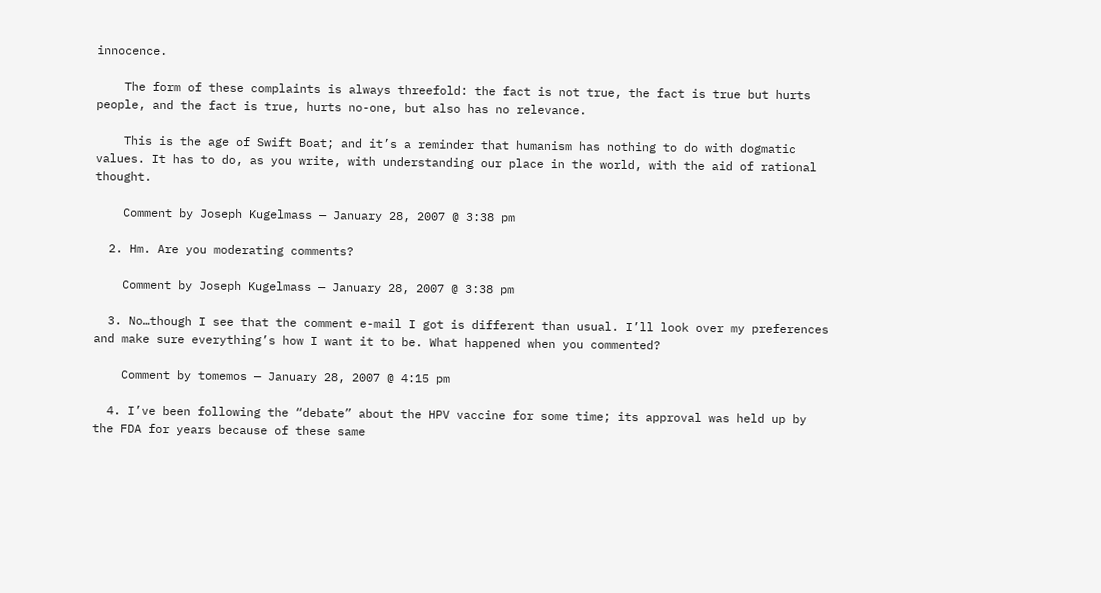innocence.

    The form of these complaints is always threefold: the fact is not true, the fact is true but hurts people, and the fact is true, hurts no-one, but also has no relevance.

    This is the age of Swift Boat; and it’s a reminder that humanism has nothing to do with dogmatic values. It has to do, as you write, with understanding our place in the world, with the aid of rational thought.

    Comment by Joseph Kugelmass — January 28, 2007 @ 3:38 pm

  2. Hm. Are you moderating comments?

    Comment by Joseph Kugelmass — January 28, 2007 @ 3:38 pm

  3. No…though I see that the comment e-mail I got is different than usual. I’ll look over my preferences and make sure everything’s how I want it to be. What happened when you commented?

    Comment by tomemos — January 28, 2007 @ 4:15 pm

  4. I’ve been following the “debate” about the HPV vaccine for some time; its approval was held up by the FDA for years because of these same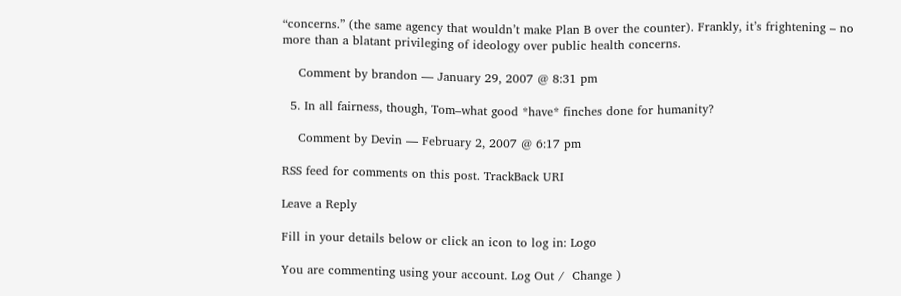“concerns.” (the same agency that wouldn’t make Plan B over the counter). Frankly, it’s frightening – no more than a blatant privileging of ideology over public health concerns.

    Comment by brandon — January 29, 2007 @ 8:31 pm

  5. In all fairness, though, Tom–what good *have* finches done for humanity?

    Comment by Devin — February 2, 2007 @ 6:17 pm

RSS feed for comments on this post. TrackBack URI

Leave a Reply

Fill in your details below or click an icon to log in: Logo

You are commenting using your account. Log Out /  Change )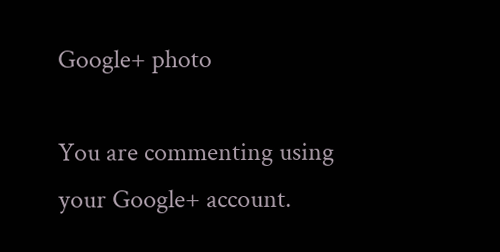Google+ photo

You are commenting using your Google+ account.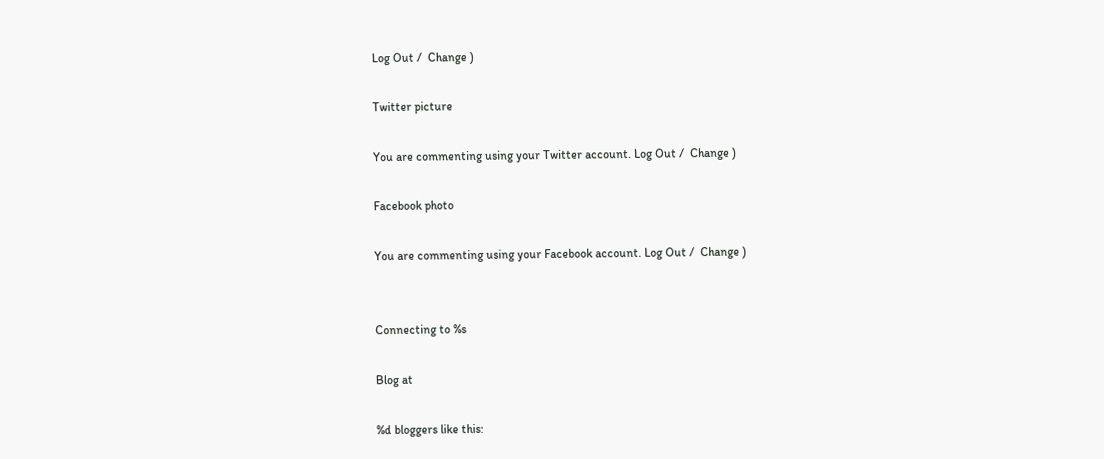Log Out /  Change )

Twitter picture

You are commenting using your Twitter account. Log Out /  Change )

Facebook photo

You are commenting using your Facebook account. Log Out /  Change )


Connecting to %s

Blog at

%d bloggers like this: